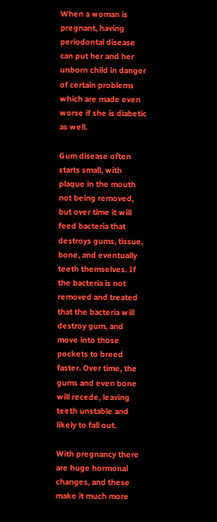When a woman is pregnant, having periodontal disease can put her and her unborn child in danger of certain problems which are made even worse if she is diabetic as well.

Gum disease often starts small, with plaque in the mouth not being removed, but over time it will feed bacteria that destroys gums, tissue, bone, and eventually teeth themselves. If the bacteria is not removed and treated that the bacteria will destroy gum, and move into those pockets to breed faster. Over time, the gums and even bone will recede, leaving teeth unstable and likely to fall out.

With pregnancy there are huge hormonal changes, and these make it much more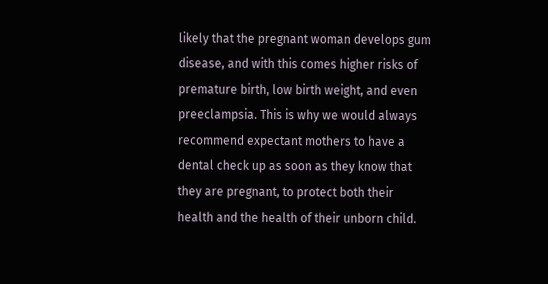likely that the pregnant woman develops gum disease, and with this comes higher risks of premature birth, low birth weight, and even preeclampsia. This is why we would always recommend expectant mothers to have a dental check up as soon as they know that they are pregnant, to protect both their health and the health of their unborn child.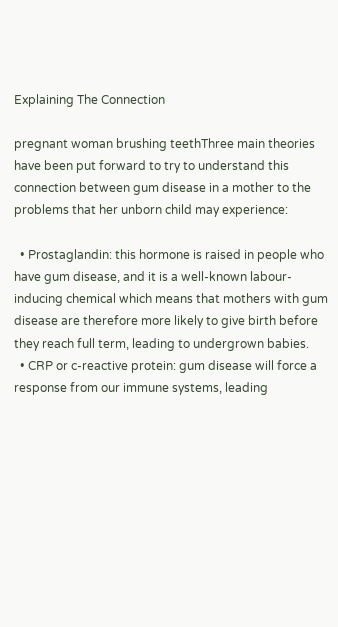Explaining The Connection

pregnant woman brushing teethThree main theories have been put forward to try to understand this connection between gum disease in a mother to the problems that her unborn child may experience:

  • Prostaglandin: this hormone is raised in people who have gum disease, and it is a well-known labour-inducing chemical which means that mothers with gum disease are therefore more likely to give birth before they reach full term, leading to undergrown babies.
  • CRP or c-reactive protein: gum disease will force a response from our immune systems, leading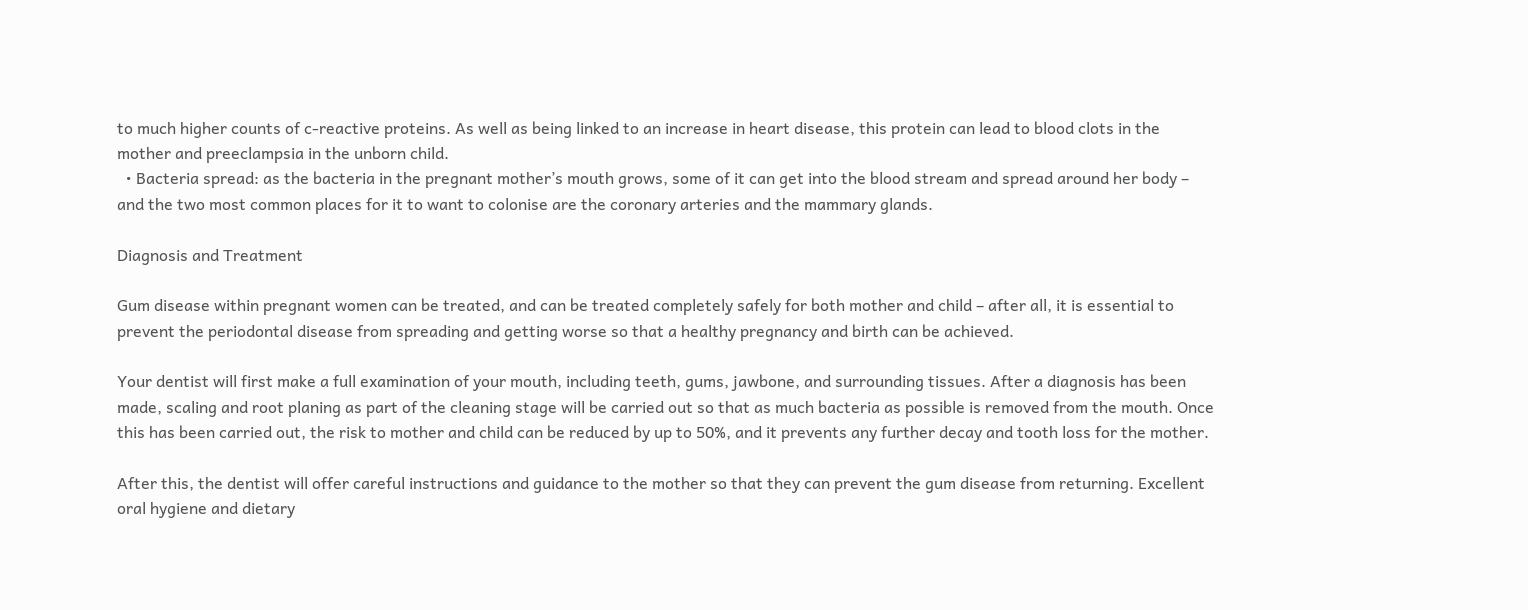to much higher counts of c-reactive proteins. As well as being linked to an increase in heart disease, this protein can lead to blood clots in the mother and preeclampsia in the unborn child.
  • Bacteria spread: as the bacteria in the pregnant mother’s mouth grows, some of it can get into the blood stream and spread around her body – and the two most common places for it to want to colonise are the coronary arteries and the mammary glands.

Diagnosis and Treatment

Gum disease within pregnant women can be treated, and can be treated completely safely for both mother and child – after all, it is essential to prevent the periodontal disease from spreading and getting worse so that a healthy pregnancy and birth can be achieved.

Your dentist will first make a full examination of your mouth, including teeth, gums, jawbone, and surrounding tissues. After a diagnosis has been made, scaling and root planing as part of the cleaning stage will be carried out so that as much bacteria as possible is removed from the mouth. Once this has been carried out, the risk to mother and child can be reduced by up to 50%, and it prevents any further decay and tooth loss for the mother.

After this, the dentist will offer careful instructions and guidance to the mother so that they can prevent the gum disease from returning. Excellent oral hygiene and dietary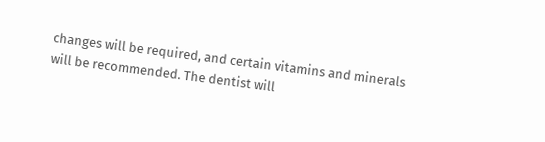changes will be required, and certain vitamins and minerals will be recommended. The dentist will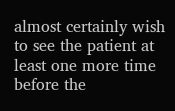almost certainly wish to see the patient at least one more time before the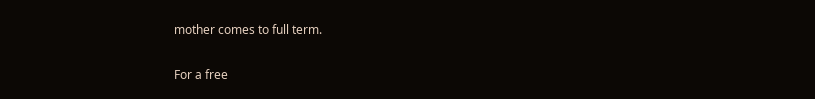mother comes to full term.

For a free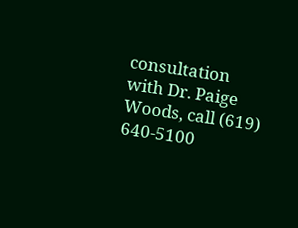consultation with Dr. Paige Woods, call (619) 640-5100